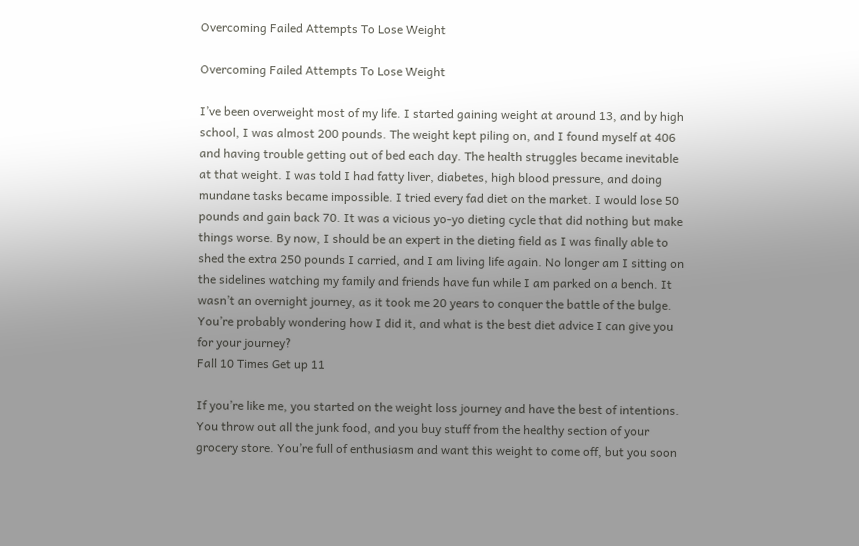Overcoming Failed Attempts To Lose Weight

Overcoming Failed Attempts To Lose Weight

I’ve been overweight most of my life. I started gaining weight at around 13, and by high school, I was almost 200 pounds. The weight kept piling on, and I found myself at 406 and having trouble getting out of bed each day. The health struggles became inevitable at that weight. I was told I had fatty liver, diabetes, high blood pressure, and doing mundane tasks became impossible. I tried every fad diet on the market. I would lose 50 pounds and gain back 70. It was a vicious yo-yo dieting cycle that did nothing but make things worse. By now, I should be an expert in the dieting field as I was finally able to shed the extra 250 pounds I carried, and I am living life again. No longer am I sitting on the sidelines watching my family and friends have fun while I am parked on a bench. It wasn’t an overnight journey, as it took me 20 years to conquer the battle of the bulge. You’re probably wondering how I did it, and what is the best diet advice I can give you for your journey?
Fall 10 Times Get up 11

If you’re like me, you started on the weight loss journey and have the best of intentions. You throw out all the junk food, and you buy stuff from the healthy section of your grocery store. You’re full of enthusiasm and want this weight to come off, but you soon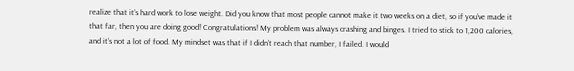realize that it’s hard work to lose weight. Did you know that most people cannot make it two weeks on a diet, so if you’ve made it that far, then you are doing good! Congratulations! My problem was always crashing and binges. I tried to stick to 1,200 calories, and it’s not a lot of food. My mindset was that if I didn’t reach that number, I failed. I would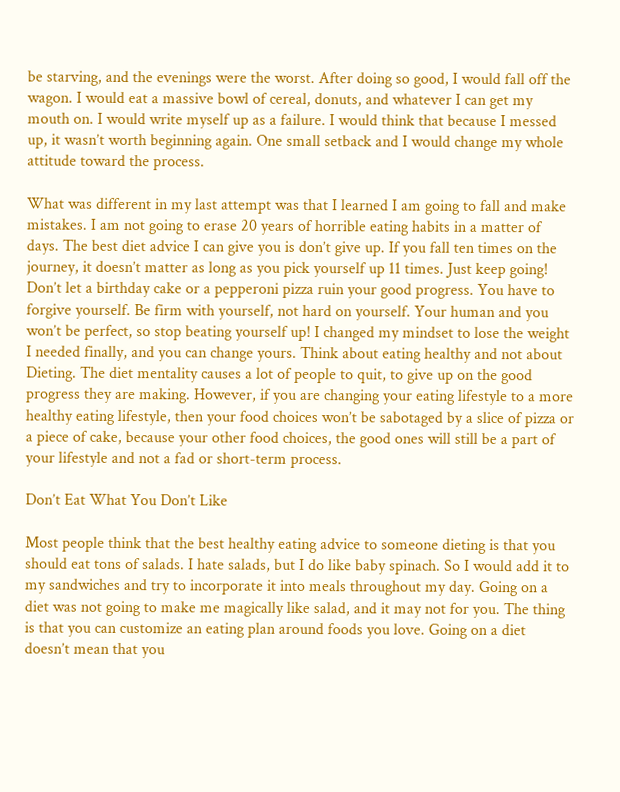be starving, and the evenings were the worst. After doing so good, I would fall off the wagon. I would eat a massive bowl of cereal, donuts, and whatever I can get my mouth on. I would write myself up as a failure. I would think that because I messed up, it wasn’t worth beginning again. One small setback and I would change my whole attitude toward the process.

What was different in my last attempt was that I learned I am going to fall and make mistakes. I am not going to erase 20 years of horrible eating habits in a matter of days. The best diet advice I can give you is don’t give up. If you fall ten times on the journey, it doesn’t matter as long as you pick yourself up 11 times. Just keep going! Don’t let a birthday cake or a pepperoni pizza ruin your good progress. You have to forgive yourself. Be firm with yourself, not hard on yourself. Your human and you won’t be perfect, so stop beating yourself up! I changed my mindset to lose the weight I needed finally, and you can change yours. Think about eating healthy and not about Dieting. The diet mentality causes a lot of people to quit, to give up on the good progress they are making. However, if you are changing your eating lifestyle to a more healthy eating lifestyle, then your food choices won’t be sabotaged by a slice of pizza or a piece of cake, because your other food choices, the good ones will still be a part of your lifestyle and not a fad or short-term process.

Don’t Eat What You Don’t Like

Most people think that the best healthy eating advice to someone dieting is that you should eat tons of salads. I hate salads, but I do like baby spinach. So I would add it to my sandwiches and try to incorporate it into meals throughout my day. Going on a diet was not going to make me magically like salad, and it may not for you. The thing is that you can customize an eating plan around foods you love. Going on a diet doesn’t mean that you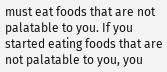must eat foods that are not palatable to you. If you started eating foods that are not palatable to you, you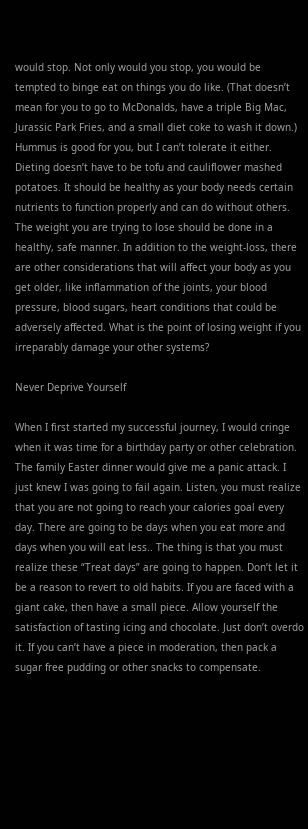would stop. Not only would you stop, you would be tempted to binge eat on things you do like. (That doesn’t mean for you to go to McDonalds, have a triple Big Mac, Jurassic Park Fries, and a small diet coke to wash it down.) Hummus is good for you, but I can’t tolerate it either. Dieting doesn’t have to be tofu and cauliflower mashed potatoes. It should be healthy as your body needs certain nutrients to function properly and can do without others. The weight you are trying to lose should be done in a healthy, safe manner. In addition to the weight-loss, there are other considerations that will affect your body as you get older, like inflammation of the joints, your blood pressure, blood sugars, heart conditions that could be adversely affected. What is the point of losing weight if you irreparably damage your other systems?

Never Deprive Yourself

When I first started my successful journey, I would cringe when it was time for a birthday party or other celebration. The family Easter dinner would give me a panic attack. I just knew I was going to fail again. Listen, you must realize that you are not going to reach your calories goal every day. There are going to be days when you eat more and days when you will eat less.. The thing is that you must realize these “Treat days” are going to happen. Don’t let it be a reason to revert to old habits. If you are faced with a giant cake, then have a small piece. Allow yourself the satisfaction of tasting icing and chocolate. Just don’t overdo it. If you can’t have a piece in moderation, then pack a sugar free pudding or other snacks to compensate.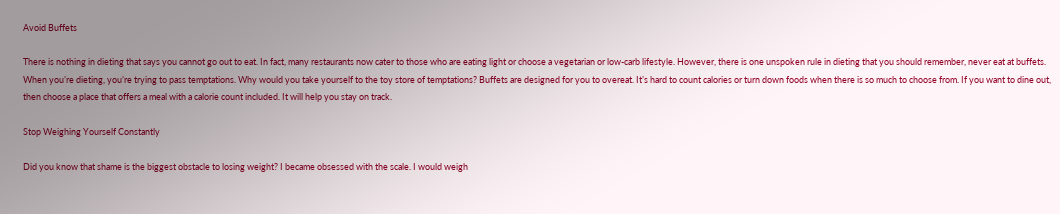Avoid Buffets

There is nothing in dieting that says you cannot go out to eat. In fact, many restaurants now cater to those who are eating light or choose a vegetarian or low-carb lifestyle. However, there is one unspoken rule in dieting that you should remember, never eat at buffets. When you’re dieting, you’re trying to pass temptations. Why would you take yourself to the toy store of temptations? Buffets are designed for you to overeat. It’s hard to count calories or turn down foods when there is so much to choose from. If you want to dine out, then choose a place that offers a meal with a calorie count included. It will help you stay on track.

Stop Weighing Yourself Constantly

Did you know that shame is the biggest obstacle to losing weight? I became obsessed with the scale. I would weigh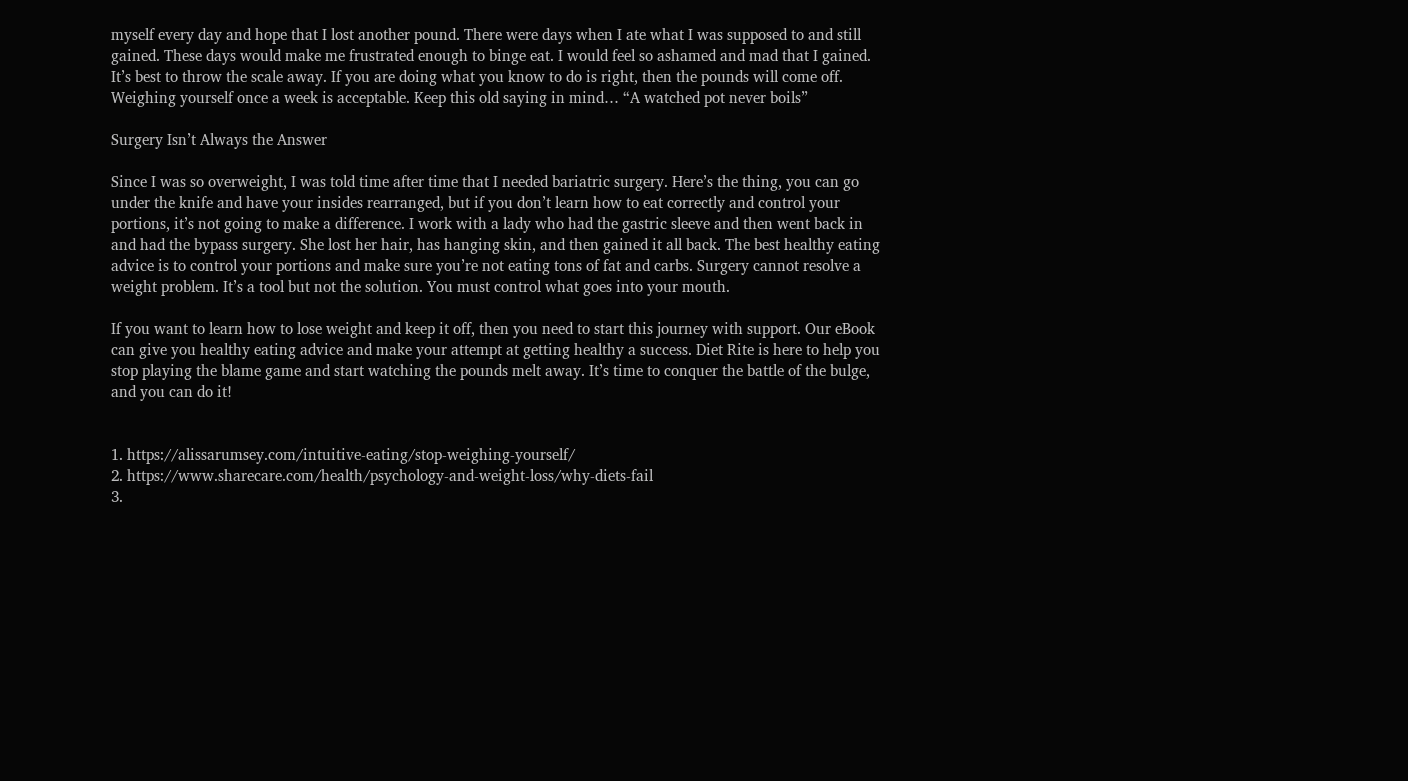myself every day and hope that I lost another pound. There were days when I ate what I was supposed to and still gained. These days would make me frustrated enough to binge eat. I would feel so ashamed and mad that I gained. It’s best to throw the scale away. If you are doing what you know to do is right, then the pounds will come off. Weighing yourself once a week is acceptable. Keep this old saying in mind… “A watched pot never boils”

Surgery Isn’t Always the Answer

Since I was so overweight, I was told time after time that I needed bariatric surgery. Here’s the thing, you can go under the knife and have your insides rearranged, but if you don’t learn how to eat correctly and control your portions, it’s not going to make a difference. I work with a lady who had the gastric sleeve and then went back in and had the bypass surgery. She lost her hair, has hanging skin, and then gained it all back. The best healthy eating advice is to control your portions and make sure you’re not eating tons of fat and carbs. Surgery cannot resolve a weight problem. It’s a tool but not the solution. You must control what goes into your mouth.

If you want to learn how to lose weight and keep it off, then you need to start this journey with support. Our eBook can give you healthy eating advice and make your attempt at getting healthy a success. Diet Rite is here to help you stop playing the blame game and start watching the pounds melt away. It’s time to conquer the battle of the bulge, and you can do it!


1. https://alissarumsey.com/intuitive-eating/stop-weighing-yourself/
2. https://www.sharecare.com/health/psychology-and-weight-loss/why-diets-fail
3.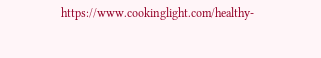https://www.cookinglight.com/healthy-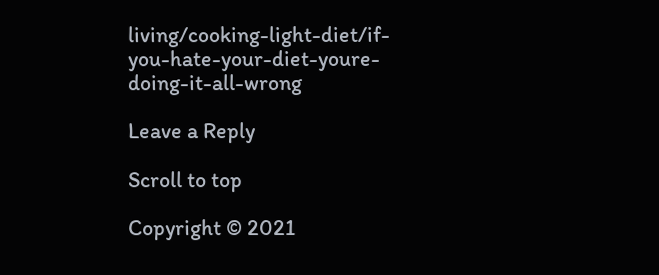living/cooking-light-diet/if-you-hate-your-diet-youre-doing-it-all-wrong

Leave a Reply

Scroll to top

Copyright © 2021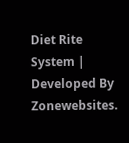Diet Rite System | Developed By Zonewebsites.